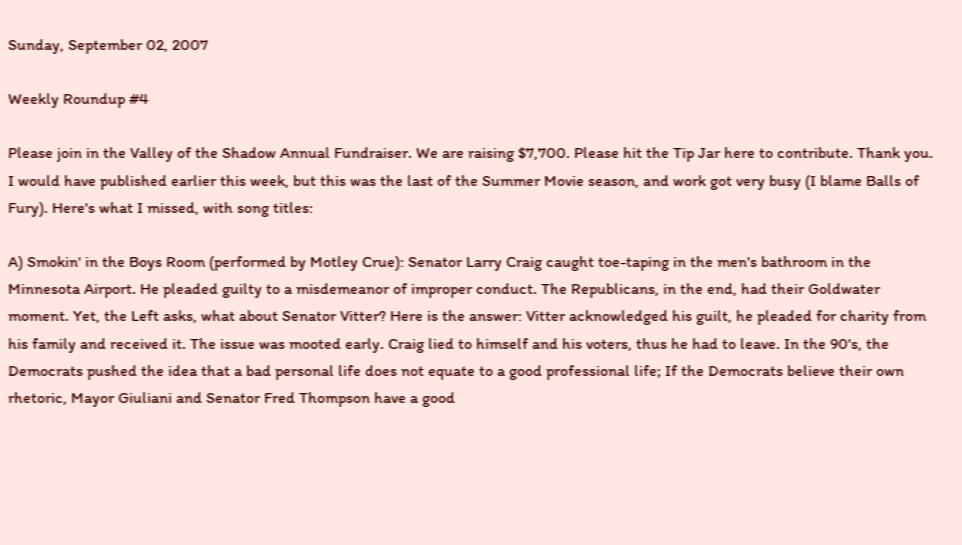Sunday, September 02, 2007

Weekly Roundup #4

Please join in the Valley of the Shadow Annual Fundraiser. We are raising $7,700. Please hit the Tip Jar here to contribute. Thank you.
I would have published earlier this week, but this was the last of the Summer Movie season, and work got very busy (I blame Balls of Fury). Here's what I missed, with song titles:

A) Smokin' in the Boys Room (performed by Motley Crue): Senator Larry Craig caught toe-taping in the men's bathroom in the Minnesota Airport. He pleaded guilty to a misdemeanor of improper conduct. The Republicans, in the end, had their Goldwater moment. Yet, the Left asks, what about Senator Vitter? Here is the answer: Vitter acknowledged his guilt, he pleaded for charity from his family and received it. The issue was mooted early. Craig lied to himself and his voters, thus he had to leave. In the 90's, the Democrats pushed the idea that a bad personal life does not equate to a good professional life; If the Democrats believe their own rhetoric, Mayor Giuliani and Senator Fred Thompson have a good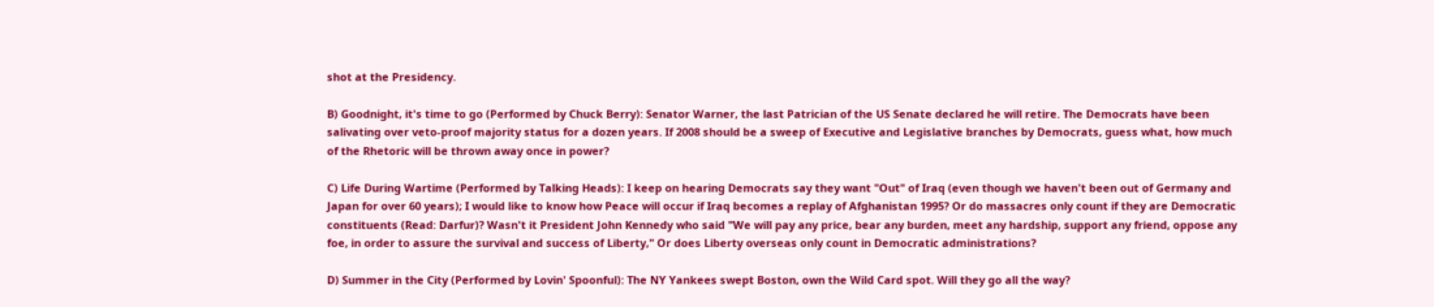shot at the Presidency.

B) Goodnight, it's time to go (Performed by Chuck Berry): Senator Warner, the last Patrician of the US Senate declared he will retire. The Democrats have been salivating over veto-proof majority status for a dozen years. If 2008 should be a sweep of Executive and Legislative branches by Democrats, guess what, how much of the Rhetoric will be thrown away once in power?

C) Life During Wartime (Performed by Talking Heads): I keep on hearing Democrats say they want "Out" of Iraq (even though we haven't been out of Germany and Japan for over 60 years); I would like to know how Peace will occur if Iraq becomes a replay of Afghanistan 1995? Or do massacres only count if they are Democratic constituents (Read: Darfur)? Wasn't it President John Kennedy who said "We will pay any price, bear any burden, meet any hardship, support any friend, oppose any foe, in order to assure the survival and success of Liberty," Or does Liberty overseas only count in Democratic administrations?

D) Summer in the City (Performed by Lovin' Spoonful): The NY Yankees swept Boston, own the Wild Card spot. Will they go all the way?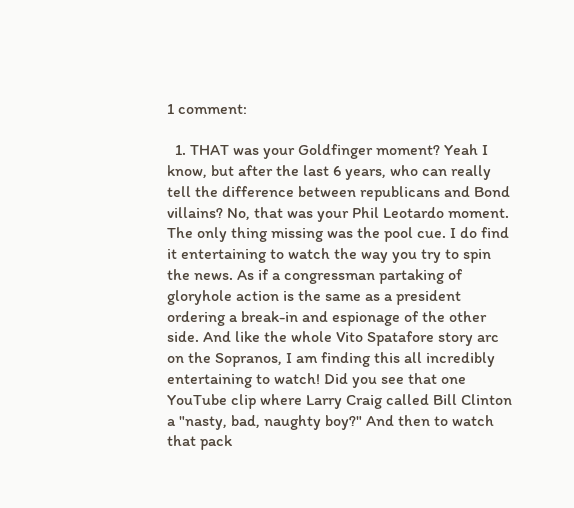1 comment:

  1. THAT was your Goldfinger moment? Yeah I know, but after the last 6 years, who can really tell the difference between republicans and Bond villains? No, that was your Phil Leotardo moment. The only thing missing was the pool cue. I do find it entertaining to watch the way you try to spin the news. As if a congressman partaking of gloryhole action is the same as a president ordering a break-in and espionage of the other side. And like the whole Vito Spatafore story arc on the Sopranos, I am finding this all incredibly entertaining to watch! Did you see that one YouTube clip where Larry Craig called Bill Clinton a "nasty, bad, naughty boy?" And then to watch that pack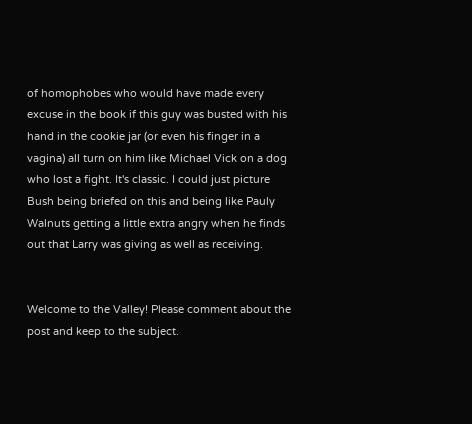of homophobes who would have made every excuse in the book if this guy was busted with his hand in the cookie jar (or even his finger in a vagina) all turn on him like Michael Vick on a dog who lost a fight. It's classic. I could just picture Bush being briefed on this and being like Pauly Walnuts getting a little extra angry when he finds out that Larry was giving as well as receiving.


Welcome to the Valley! Please comment about the post and keep to the subject.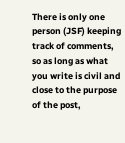There is only one person (JSF) keeping track of comments, so as long as what you write is civil and close to the purpose of the post,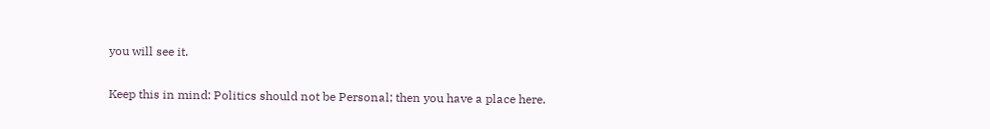you will see it.

Keep this in mind: Politics should not be Personal; then you have a place here.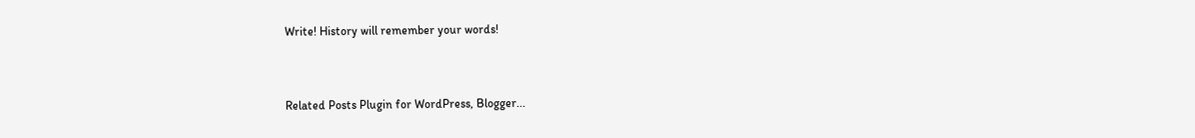Write! History will remember your words!


Related Posts Plugin for WordPress, Blogger...